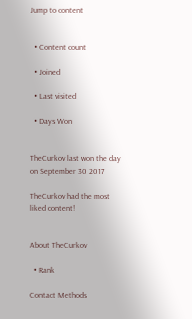Jump to content


  • Content count

  • Joined

  • Last visited

  • Days Won


TheCurkov last won the day on September 30 2017

TheCurkov had the most liked content!


About TheCurkov

  • Rank

Contact Methods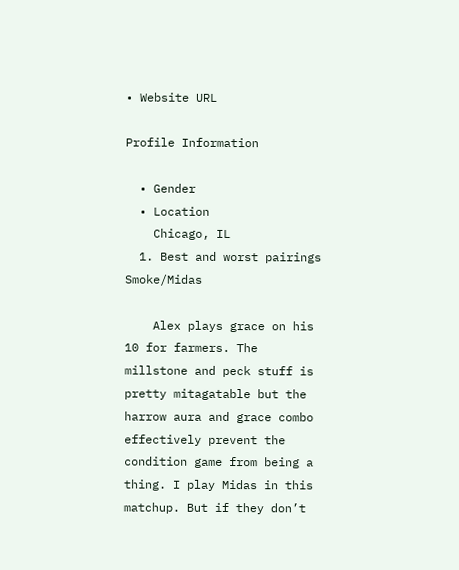• Website URL

Profile Information

  • Gender
  • Location
    Chicago, IL
  1. Best and worst pairings Smoke/Midas

    Alex plays grace on his 10 for farmers. The millstone and peck stuff is pretty mitagatable but the harrow aura and grace combo effectively prevent the condition game from being a thing. I play Midas in this matchup. But if they don’t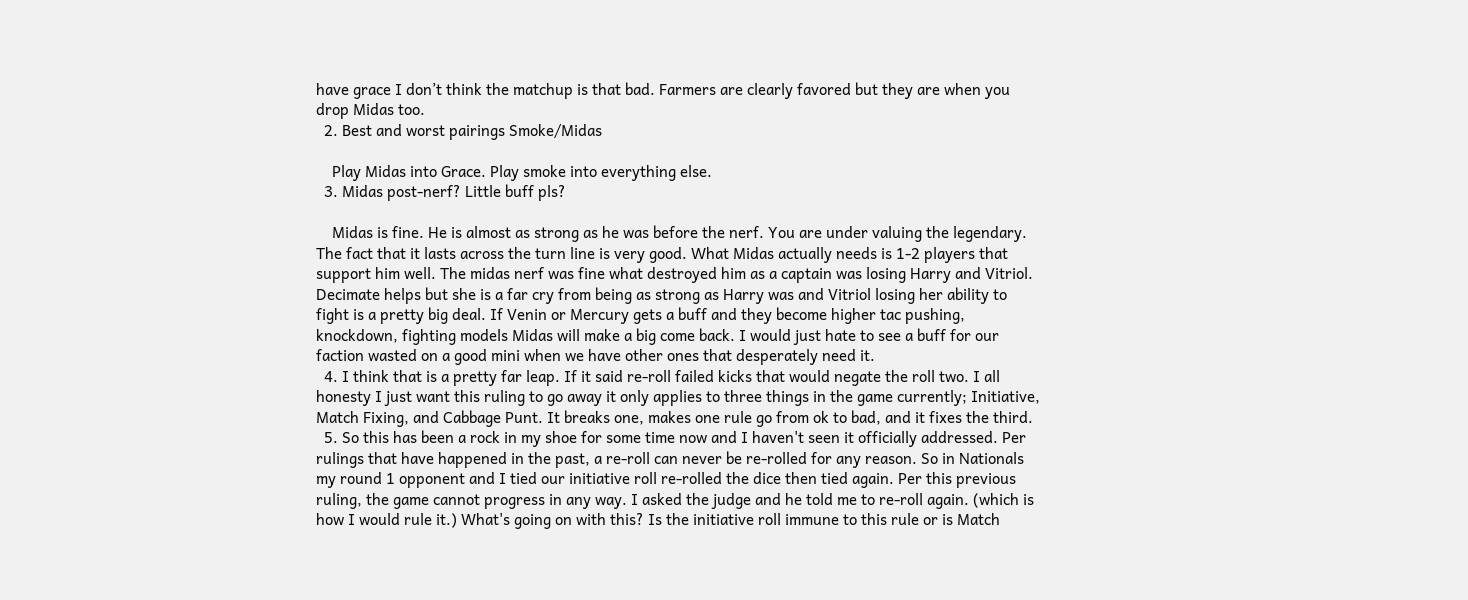have grace I don’t think the matchup is that bad. Farmers are clearly favored but they are when you drop Midas too.
  2. Best and worst pairings Smoke/Midas

    Play Midas into Grace. Play smoke into everything else.
  3. Midas post-nerf? Little buff pls?

    Midas is fine. He is almost as strong as he was before the nerf. You are under valuing the legendary. The fact that it lasts across the turn line is very good. What Midas actually needs is 1-2 players that support him well. The midas nerf was fine what destroyed him as a captain was losing Harry and Vitriol. Decimate helps but she is a far cry from being as strong as Harry was and Vitriol losing her ability to fight is a pretty big deal. If Venin or Mercury gets a buff and they become higher tac pushing, knockdown, fighting models Midas will make a big come back. I would just hate to see a buff for our faction wasted on a good mini when we have other ones that desperately need it.
  4. I think that is a pretty far leap. If it said re-roll failed kicks that would negate the roll two. I all honesty I just want this ruling to go away it only applies to three things in the game currently; Initiative, Match Fixing, and Cabbage Punt. It breaks one, makes one rule go from ok to bad, and it fixes the third.
  5. So this has been a rock in my shoe for some time now and I haven't seen it officially addressed. Per rulings that have happened in the past, a re-roll can never be re-rolled for any reason. So in Nationals my round 1 opponent and I tied our initiative roll re-rolled the dice then tied again. Per this previous ruling, the game cannot progress in any way. I asked the judge and he told me to re-roll again. (which is how I would rule it.) What's going on with this? Is the initiative roll immune to this rule or is Match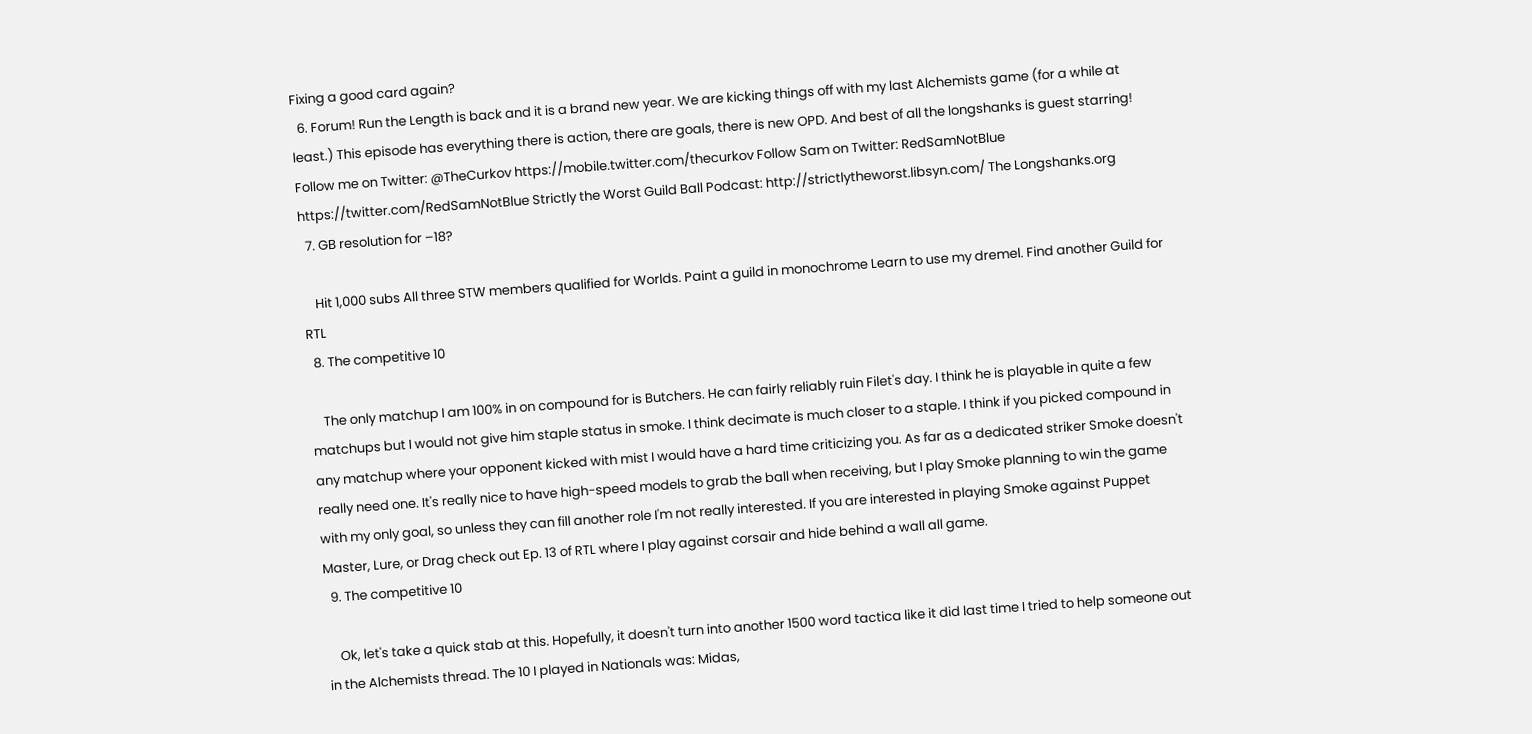Fixing a good card again?
  6. Forum! Run the Length is back and it is a brand new year. We are kicking things off with my last Alchemists game (for a while at least.) This episode has everything there is action, there are goals, there is new OPD. And best of all the longshanks is guest starring! Follow me on Twitter: @TheCurkov https://mobile.twitter.com/thecurkov Follow Sam on Twitter: RedSamNotBlue https://twitter.com/RedSamNotBlue Strictly the Worst Guild Ball Podcast: http://strictlytheworst.libsyn.com/ The Longshanks.org
  7. GB resolution for –18?

    Hit 1,000 subs All three STW members qualified for Worlds. Paint a guild in monochrome Learn to use my dremel. Find another Guild for RTL
  8. The competitive 10

    The only matchup I am 100% in on compound for is Butchers. He can fairly reliably ruin Filet's day. I think he is playable in quite a few matchups but I would not give him staple status in smoke. I think decimate is much closer to a staple. I think if you picked compound in any matchup where your opponent kicked with mist I would have a hard time criticizing you. As far as a dedicated striker Smoke doesn't really need one. It's really nice to have high-speed models to grab the ball when receiving, but I play Smoke planning to win the game with my only goal, so unless they can fill another role I'm not really interested. If you are interested in playing Smoke against Puppet Master, Lure, or Drag check out Ep. 13 of RTL where I play against corsair and hide behind a wall all game.
  9. The competitive 10

    Ok, let's take a quick stab at this. Hopefully, it doesn't turn into another 1500 word tactica like it did last time I tried to help someone out in the Alchemists thread. The 10 I played in Nationals was: Midas,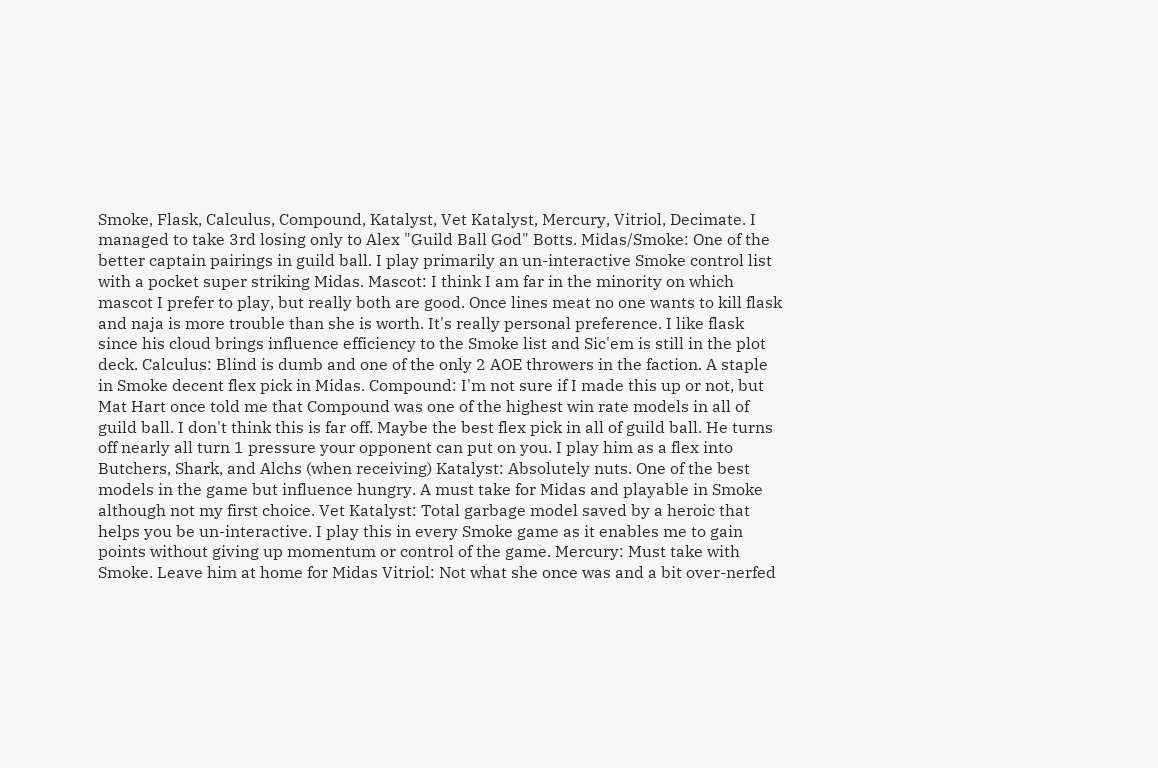Smoke, Flask, Calculus, Compound, Katalyst, Vet Katalyst, Mercury, Vitriol, Decimate. I managed to take 3rd losing only to Alex "Guild Ball God" Botts. Midas/Smoke: One of the better captain pairings in guild ball. I play primarily an un-interactive Smoke control list with a pocket super striking Midas. Mascot: I think I am far in the minority on which mascot I prefer to play, but really both are good. Once lines meat no one wants to kill flask and naja is more trouble than she is worth. It's really personal preference. I like flask since his cloud brings influence efficiency to the Smoke list and Sic'em is still in the plot deck. Calculus: Blind is dumb and one of the only 2 AOE throwers in the faction. A staple in Smoke decent flex pick in Midas. Compound: I'm not sure if I made this up or not, but Mat Hart once told me that Compound was one of the highest win rate models in all of guild ball. I don't think this is far off. Maybe the best flex pick in all of guild ball. He turns off nearly all turn 1 pressure your opponent can put on you. I play him as a flex into Butchers, Shark, and Alchs (when receiving) Katalyst: Absolutely nuts. One of the best models in the game but influence hungry. A must take for Midas and playable in Smoke although not my first choice. Vet Katalyst: Total garbage model saved by a heroic that helps you be un-interactive. I play this in every Smoke game as it enables me to gain points without giving up momentum or control of the game. Mercury: Must take with Smoke. Leave him at home for Midas Vitriol: Not what she once was and a bit over-nerfed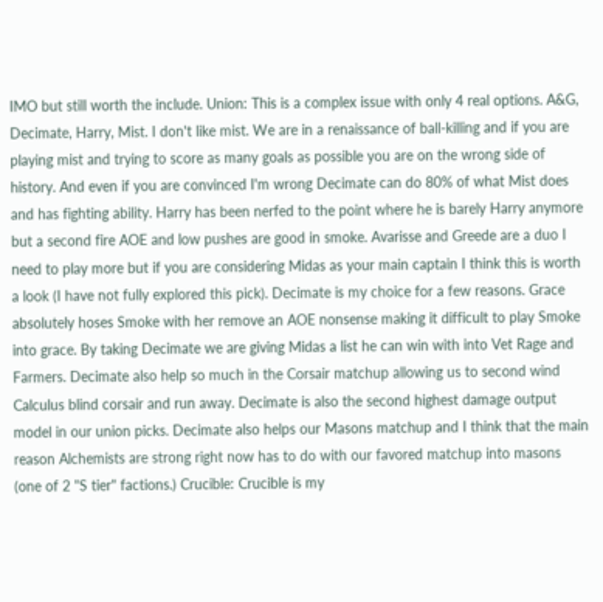IMO but still worth the include. Union: This is a complex issue with only 4 real options. A&G, Decimate, Harry, Mist. I don't like mist. We are in a renaissance of ball-killing and if you are playing mist and trying to score as many goals as possible you are on the wrong side of history. And even if you are convinced I'm wrong Decimate can do 80% of what Mist does and has fighting ability. Harry has been nerfed to the point where he is barely Harry anymore but a second fire AOE and low pushes are good in smoke. Avarisse and Greede are a duo I need to play more but if you are considering Midas as your main captain I think this is worth a look (I have not fully explored this pick). Decimate is my choice for a few reasons. Grace absolutely hoses Smoke with her remove an AOE nonsense making it difficult to play Smoke into grace. By taking Decimate we are giving Midas a list he can win with into Vet Rage and Farmers. Decimate also help so much in the Corsair matchup allowing us to second wind Calculus blind corsair and run away. Decimate is also the second highest damage output model in our union picks. Decimate also helps our Masons matchup and I think that the main reason Alchemists are strong right now has to do with our favored matchup into masons (one of 2 "S tier" factions.) Crucible: Crucible is my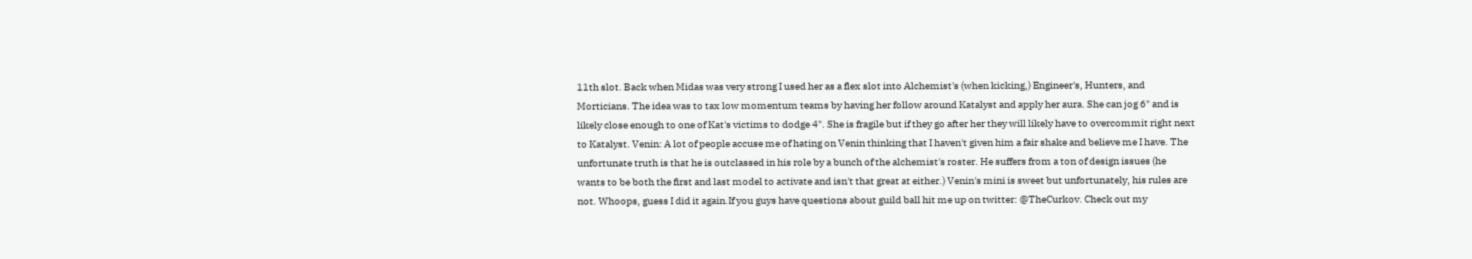11th slot. Back when Midas was very strong I used her as a flex slot into Alchemist's (when kicking,) Engineer's, Hunters, and Morticians. The idea was to tax low momentum teams by having her follow around Katalyst and apply her aura. She can jog 6" and is likely close enough to one of Kat's victims to dodge 4". She is fragile but if they go after her they will likely have to overcommit right next to Katalyst. Venin: A lot of people accuse me of hating on Venin thinking that I haven't given him a fair shake and believe me I have. The unfortunate truth is that he is outclassed in his role by a bunch of the alchemist's roster. He suffers from a ton of design issues (he wants to be both the first and last model to activate and isn't that great at either.) Venin's mini is sweet but unfortunately, his rules are not. Whoops, guess I did it again.If you guys have questions about guild ball hit me up on twitter: @TheCurkov. Check out my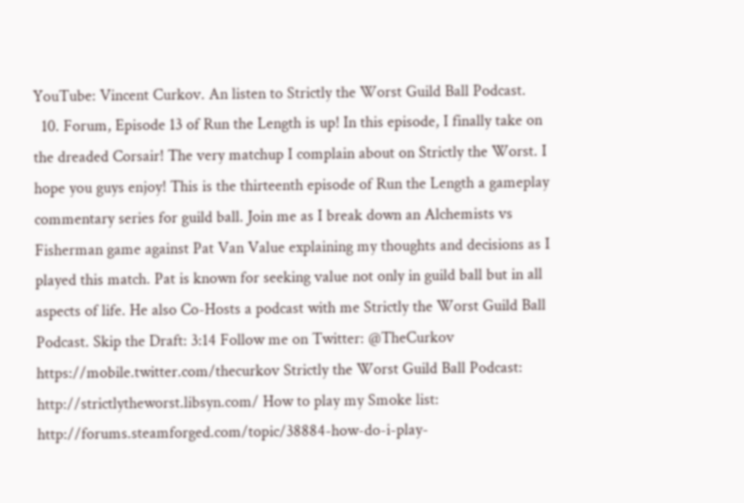YouTube: Vincent Curkov. An listen to Strictly the Worst Guild Ball Podcast.
  10. Forum, Episode 13 of Run the Length is up! In this episode, I finally take on the dreaded Corsair! The very matchup I complain about on Strictly the Worst. I hope you guys enjoy! This is the thirteenth episode of Run the Length a gameplay commentary series for guild ball. Join me as I break down an Alchemists vs Fisherman game against Pat Van Value explaining my thoughts and decisions as I played this match. Pat is known for seeking value not only in guild ball but in all aspects of life. He also Co-Hosts a podcast with me Strictly the Worst Guild Ball Podcast. Skip the Draft: 3:14 Follow me on Twitter: @TheCurkov https://mobile.twitter.com/thecurkov Strictly the Worst Guild Ball Podcast: http://strictlytheworst.libsyn.com/ How to play my Smoke list: http://forums.steamforged.com/topic/38884-how-do-i-play-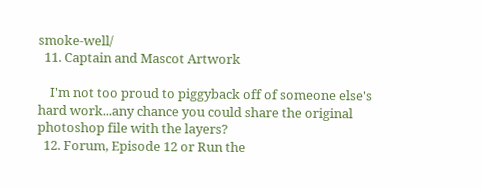smoke-well/
  11. Captain and Mascot Artwork

    I'm not too proud to piggyback off of someone else's hard work...any chance you could share the original photoshop file with the layers?
  12. Forum, Episode 12 or Run the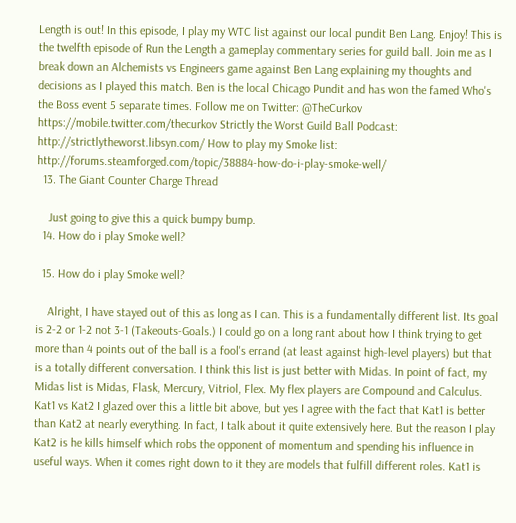Length is out! In this episode, I play my WTC list against our local pundit Ben Lang. Enjoy! This is the twelfth episode of Run the Length a gameplay commentary series for guild ball. Join me as I break down an Alchemists vs Engineers game against Ben Lang explaining my thoughts and decisions as I played this match. Ben is the local Chicago Pundit and has won the famed Who's the Boss event 5 separate times. Follow me on Twitter: @TheCurkov https://mobile.twitter.com/thecurkov Strictly the Worst Guild Ball Podcast: http://strictlytheworst.libsyn.com/ How to play my Smoke list: http://forums.steamforged.com/topic/38884-how-do-i-play-smoke-well/
  13. The Giant Counter Charge Thread

    Just going to give this a quick bumpy bump.
  14. How do i play Smoke well?

  15. How do i play Smoke well?

    Alright, I have stayed out of this as long as I can. This is a fundamentally different list. Its goal is 2-2 or 1-2 not 3-1 (Takeouts-Goals.) I could go on a long rant about how I think trying to get more than 4 points out of the ball is a fool's errand (at least against high-level players) but that is a totally different conversation. I think this list is just better with Midas. In point of fact, my Midas list is Midas, Flask, Mercury, Vitriol, Flex. My flex players are Compound and Calculus. Kat1 vs Kat2 I glazed over this a little bit above, but yes I agree with the fact that Kat1 is better than Kat2 at nearly everything. In fact, I talk about it quite extensively here. But the reason I play Kat2 is he kills himself which robs the opponent of momentum and spending his influence in useful ways. When it comes right down to it they are models that fulfill different roles. Kat1 is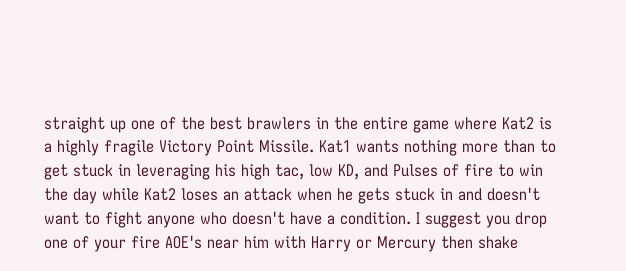straight up one of the best brawlers in the entire game where Kat2 is a highly fragile Victory Point Missile. Kat1 wants nothing more than to get stuck in leveraging his high tac, low KD, and Pulses of fire to win the day while Kat2 loses an attack when he gets stuck in and doesn't want to fight anyone who doesn't have a condition. I suggest you drop one of your fire AOE's near him with Harry or Mercury then shake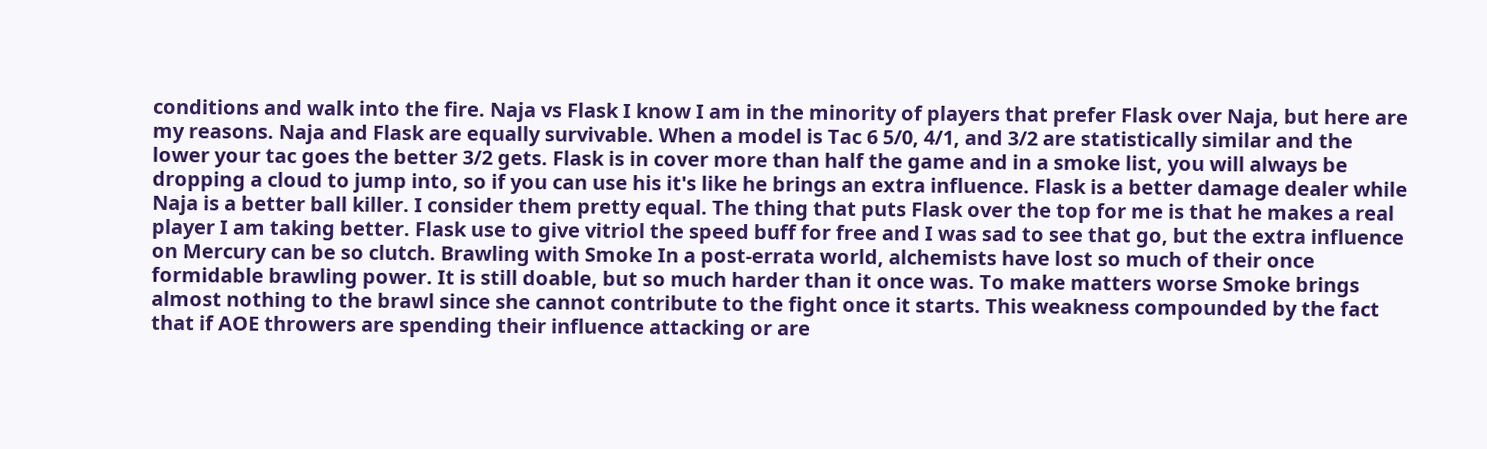conditions and walk into the fire. Naja vs Flask I know I am in the minority of players that prefer Flask over Naja, but here are my reasons. Naja and Flask are equally survivable. When a model is Tac 6 5/0, 4/1, and 3/2 are statistically similar and the lower your tac goes the better 3/2 gets. Flask is in cover more than half the game and in a smoke list, you will always be dropping a cloud to jump into, so if you can use his it's like he brings an extra influence. Flask is a better damage dealer while Naja is a better ball killer. I consider them pretty equal. The thing that puts Flask over the top for me is that he makes a real player I am taking better. Flask use to give vitriol the speed buff for free and I was sad to see that go, but the extra influence on Mercury can be so clutch. Brawling with Smoke In a post-errata world, alchemists have lost so much of their once formidable brawling power. It is still doable, but so much harder than it once was. To make matters worse Smoke brings almost nothing to the brawl since she cannot contribute to the fight once it starts. This weakness compounded by the fact that if AOE throwers are spending their influence attacking or are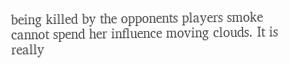being killed by the opponents players smoke cannot spend her influence moving clouds. It is really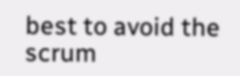best to avoid the scrum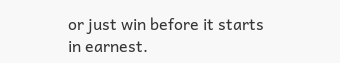or just win before it starts in earnest.